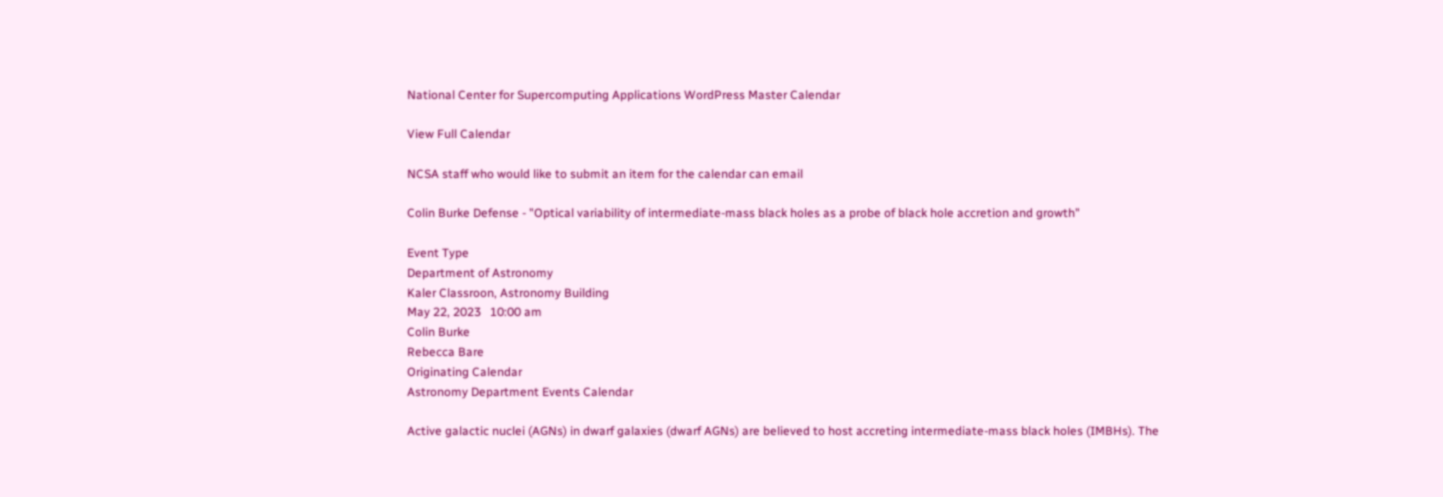National Center for Supercomputing Applications WordPress Master Calendar

View Full Calendar

NCSA staff who would like to submit an item for the calendar can email

Colin Burke Defense - "Optical variability of intermediate-mass black holes as a probe of black hole accretion and growth"

Event Type
Department of Astronomy
Kaler Classroon, Astronomy Building
May 22, 2023   10:00 am
Colin Burke
Rebecca Bare
Originating Calendar
Astronomy Department Events Calendar

Active galactic nuclei (AGNs) in dwarf galaxies (dwarf AGNs) are believed to host accreting intermediate-mass black holes (IMBHs). The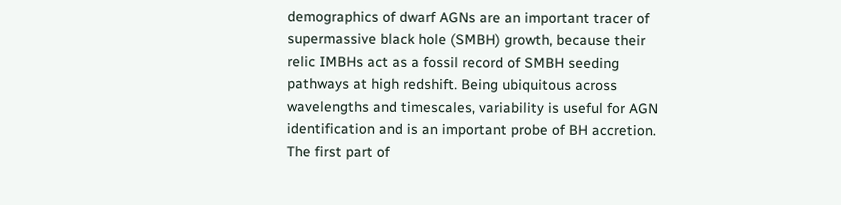demographics of dwarf AGNs are an important tracer of supermassive black hole (SMBH) growth, because their relic IMBHs act as a fossil record of SMBH seeding pathways at high redshift. Being ubiquitous across wavelengths and timescales, variability is useful for AGN identification and is an important probe of BH accretion. The first part of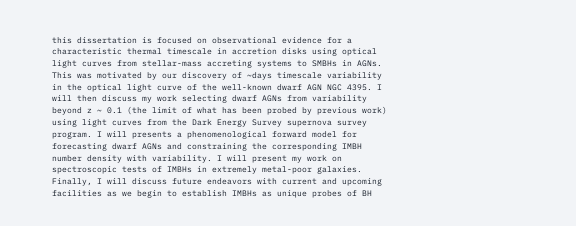this dissertation is focused on observational evidence for a characteristic thermal timescale in accretion disks using optical light curves from stellar-mass accreting systems to SMBHs in AGNs. This was motivated by our discovery of ~days timescale variability in the optical light curve of the well-known dwarf AGN NGC 4395. I will then discuss my work selecting dwarf AGNs from variability beyond z ~ 0.1 (the limit of what has been probed by previous work) using light curves from the Dark Energy Survey supernova survey program. I will presents a phenomenological forward model for forecasting dwarf AGNs and constraining the corresponding IMBH number density with variability. I will present my work on spectroscopic tests of IMBHs in extremely metal-poor galaxies. Finally, I will discuss future endeavors with current and upcoming facilities as we begin to establish IMBHs as unique probes of BH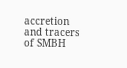accretion and tracers of SMBH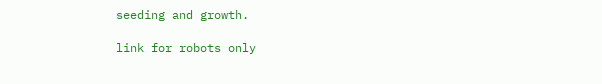seeding and growth.

link for robots only